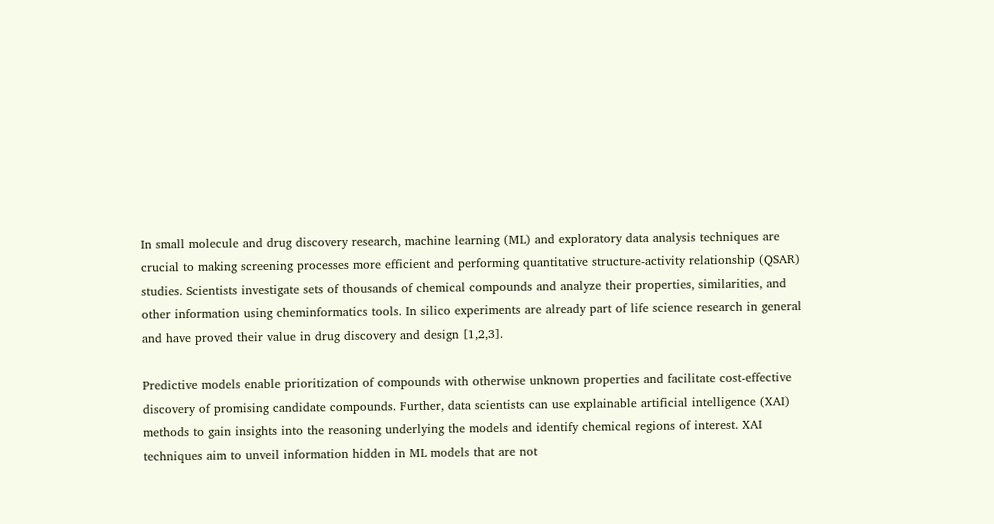In small molecule and drug discovery research, machine learning (ML) and exploratory data analysis techniques are crucial to making screening processes more efficient and performing quantitative structure-activity relationship (QSAR) studies. Scientists investigate sets of thousands of chemical compounds and analyze their properties, similarities, and other information using cheminformatics tools. In silico experiments are already part of life science research in general and have proved their value in drug discovery and design [1,2,3].

Predictive models enable prioritization of compounds with otherwise unknown properties and facilitate cost-effective discovery of promising candidate compounds. Further, data scientists can use explainable artificial intelligence (XAI) methods to gain insights into the reasoning underlying the models and identify chemical regions of interest. XAI techniques aim to unveil information hidden in ML models that are not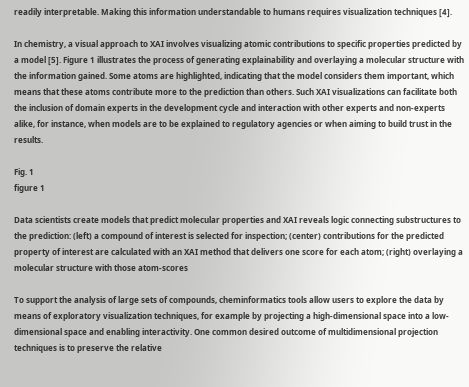readily interpretable. Making this information understandable to humans requires visualization techniques [4].

In chemistry, a visual approach to XAI involves visualizing atomic contributions to specific properties predicted by a model [5]. Figure 1 illustrates the process of generating explainability and overlaying a molecular structure with the information gained. Some atoms are highlighted, indicating that the model considers them important, which means that these atoms contribute more to the prediction than others. Such XAI visualizations can facilitate both the inclusion of domain experts in the development cycle and interaction with other experts and non-experts alike, for instance, when models are to be explained to regulatory agencies or when aiming to build trust in the results.

Fig. 1
figure 1

Data scientists create models that predict molecular properties and XAI reveals logic connecting substructures to the prediction: (left) a compound of interest is selected for inspection; (center) contributions for the predicted property of interest are calculated with an XAI method that delivers one score for each atom; (right) overlaying a molecular structure with those atom-scores

To support the analysis of large sets of compounds, cheminformatics tools allow users to explore the data by means of exploratory visualization techniques, for example by projecting a high-dimensional space into a low-dimensional space and enabling interactivity. One common desired outcome of multidimensional projection techniques is to preserve the relative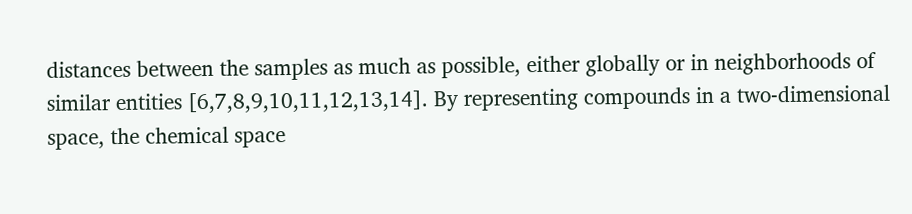distances between the samples as much as possible, either globally or in neighborhoods of similar entities [6,7,8,9,10,11,12,13,14]. By representing compounds in a two-dimensional space, the chemical space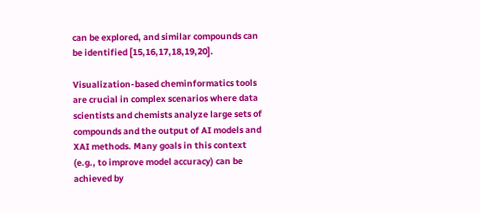can be explored, and similar compounds can be identified [15,16,17,18,19,20].

Visualization-based cheminformatics tools are crucial in complex scenarios where data scientists and chemists analyze large sets of compounds and the output of AI models and XAI methods. Many goals in this context (e.g., to improve model accuracy) can be achieved by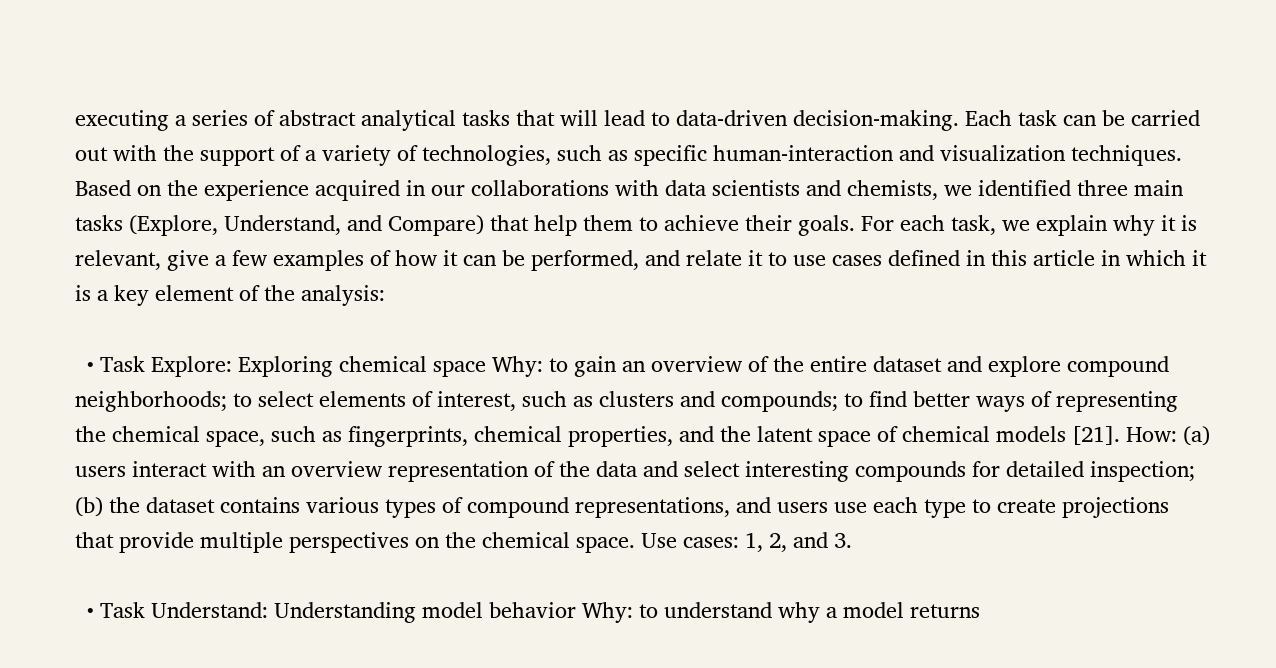executing a series of abstract analytical tasks that will lead to data-driven decision-making. Each task can be carried out with the support of a variety of technologies, such as specific human-interaction and visualization techniques. Based on the experience acquired in our collaborations with data scientists and chemists, we identified three main tasks (Explore, Understand, and Compare) that help them to achieve their goals. For each task, we explain why it is relevant, give a few examples of how it can be performed, and relate it to use cases defined in this article in which it is a key element of the analysis:

  • Task Explore: Exploring chemical space Why: to gain an overview of the entire dataset and explore compound neighborhoods; to select elements of interest, such as clusters and compounds; to find better ways of representing the chemical space, such as fingerprints, chemical properties, and the latent space of chemical models [21]. How: (a) users interact with an overview representation of the data and select interesting compounds for detailed inspection; (b) the dataset contains various types of compound representations, and users use each type to create projections that provide multiple perspectives on the chemical space. Use cases: 1, 2, and 3.

  • Task Understand: Understanding model behavior Why: to understand why a model returns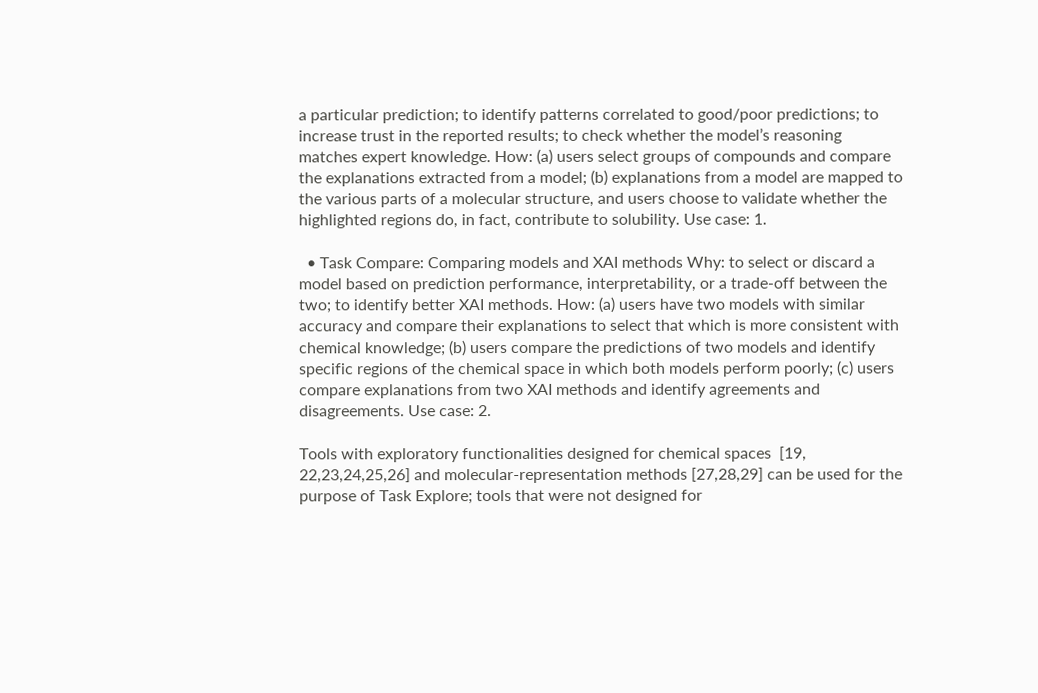a particular prediction; to identify patterns correlated to good/poor predictions; to increase trust in the reported results; to check whether the model’s reasoning matches expert knowledge. How: (a) users select groups of compounds and compare the explanations extracted from a model; (b) explanations from a model are mapped to the various parts of a molecular structure, and users choose to validate whether the highlighted regions do, in fact, contribute to solubility. Use case: 1.

  • Task Compare: Comparing models and XAI methods Why: to select or discard a model based on prediction performance, interpretability, or a trade-off between the two; to identify better XAI methods. How: (a) users have two models with similar accuracy and compare their explanations to select that which is more consistent with chemical knowledge; (b) users compare the predictions of two models and identify specific regions of the chemical space in which both models perform poorly; (c) users compare explanations from two XAI methods and identify agreements and disagreements. Use case: 2.

Tools with exploratory functionalities designed for chemical spaces  [19, 22,23,24,25,26] and molecular-representation methods [27,28,29] can be used for the purpose of Task Explore; tools that were not designed for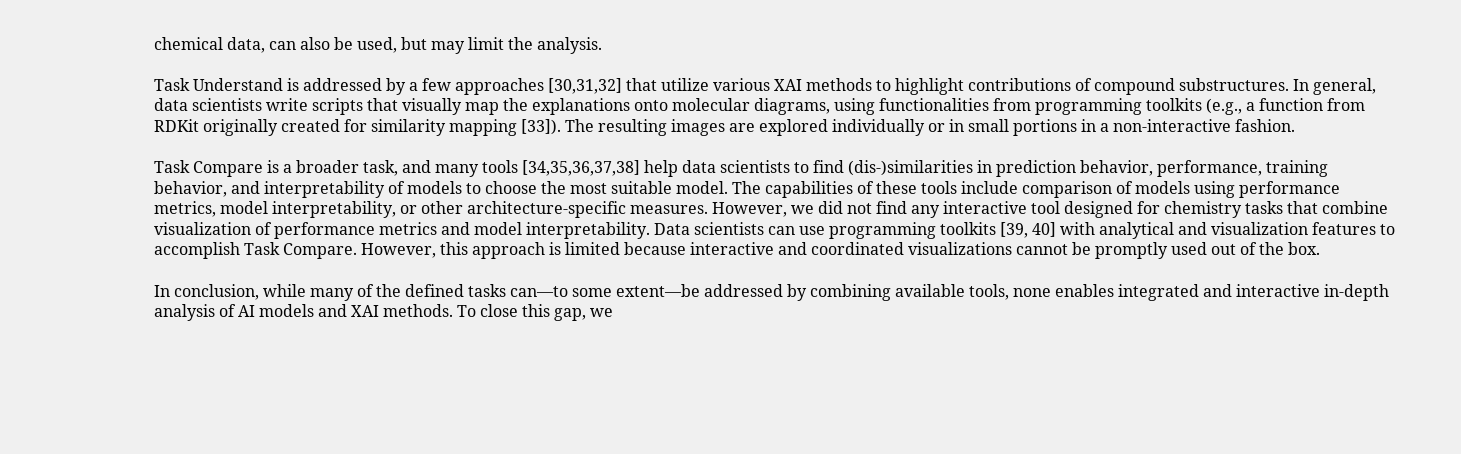chemical data, can also be used, but may limit the analysis.

Task Understand is addressed by a few approaches [30,31,32] that utilize various XAI methods to highlight contributions of compound substructures. In general, data scientists write scripts that visually map the explanations onto molecular diagrams, using functionalities from programming toolkits (e.g., a function from RDKit originally created for similarity mapping [33]). The resulting images are explored individually or in small portions in a non-interactive fashion.

Task Compare is a broader task, and many tools [34,35,36,37,38] help data scientists to find (dis-)similarities in prediction behavior, performance, training behavior, and interpretability of models to choose the most suitable model. The capabilities of these tools include comparison of models using performance metrics, model interpretability, or other architecture-specific measures. However, we did not find any interactive tool designed for chemistry tasks that combine visualization of performance metrics and model interpretability. Data scientists can use programming toolkits [39, 40] with analytical and visualization features to accomplish Task Compare. However, this approach is limited because interactive and coordinated visualizations cannot be promptly used out of the box.

In conclusion, while many of the defined tasks can—to some extent—be addressed by combining available tools, none enables integrated and interactive in-depth analysis of AI models and XAI methods. To close this gap, we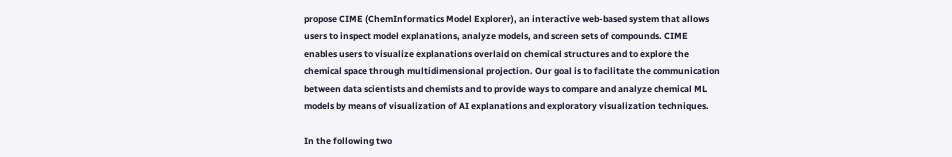propose CIME (ChemInformatics Model Explorer), an interactive web-based system that allows users to inspect model explanations, analyze models, and screen sets of compounds. CIME enables users to visualize explanations overlaid on chemical structures and to explore the chemical space through multidimensional projection. Our goal is to facilitate the communication between data scientists and chemists and to provide ways to compare and analyze chemical ML models by means of visualization of AI explanations and exploratory visualization techniques.

In the following two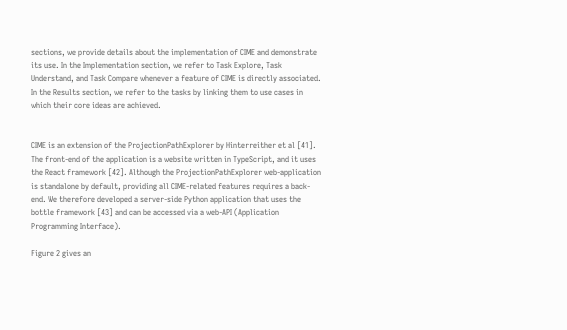sections, we provide details about the implementation of CIME and demonstrate its use. In the Implementation section, we refer to Task Explore, Task Understand, and Task Compare whenever a feature of CIME is directly associated. In the Results section, we refer to the tasks by linking them to use cases in which their core ideas are achieved.


CIME is an extension of the ProjectionPathExplorer by Hinterreither et al [41]. The front-end of the application is a website written in TypeScript, and it uses the React framework [42]. Although the ProjectionPathExplorer web-application is standalone by default, providing all CIME-related features requires a back-end. We therefore developed a server-side Python application that uses the bottle framework [43] and can be accessed via a web-API (Application Programming Interface).

Figure 2 gives an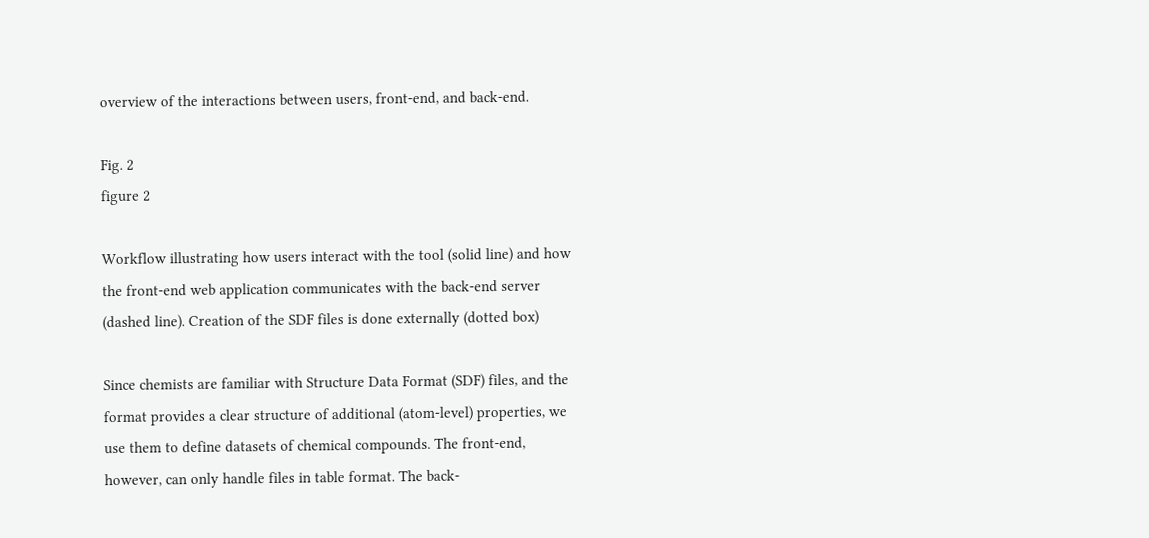overview of the interactions between users, front-end, and back-end.

Fig. 2
figure 2

Workflow illustrating how users interact with the tool (solid line) and how the front-end web application communicates with the back-end server (dashed line). Creation of the SDF files is done externally (dotted box)

Since chemists are familiar with Structure Data Format (SDF) files, and the format provides a clear structure of additional (atom-level) properties, we use them to define datasets of chemical compounds. The front-end, however, can only handle files in table format. The back-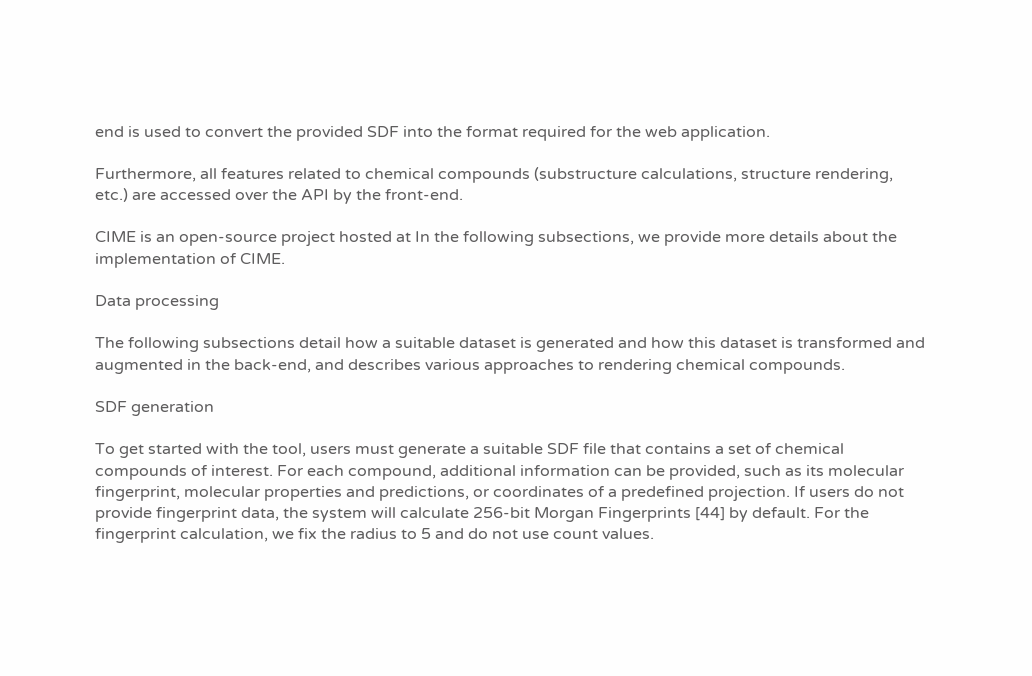end is used to convert the provided SDF into the format required for the web application.

Furthermore, all features related to chemical compounds (substructure calculations, structure rendering, etc.) are accessed over the API by the front-end.

CIME is an open-source project hosted at In the following subsections, we provide more details about the implementation of CIME.

Data processing

The following subsections detail how a suitable dataset is generated and how this dataset is transformed and augmented in the back-end, and describes various approaches to rendering chemical compounds.

SDF generation

To get started with the tool, users must generate a suitable SDF file that contains a set of chemical compounds of interest. For each compound, additional information can be provided, such as its molecular fingerprint, molecular properties and predictions, or coordinates of a predefined projection. If users do not provide fingerprint data, the system will calculate 256-bit Morgan Fingerprints [44] by default. For the fingerprint calculation, we fix the radius to 5 and do not use count values.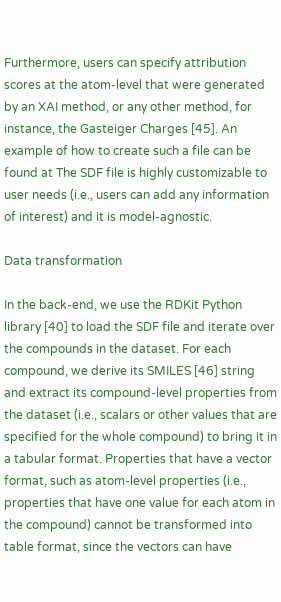Furthermore, users can specify attribution scores at the atom-level that were generated by an XAI method, or any other method, for instance, the Gasteiger Charges [45]. An example of how to create such a file can be found at The SDF file is highly customizable to user needs (i.e., users can add any information of interest) and it is model-agnostic.

Data transformation

In the back-end, we use the RDKit Python library [40] to load the SDF file and iterate over the compounds in the dataset. For each compound, we derive its SMILES [46] string and extract its compound-level properties from the dataset (i.e., scalars or other values that are specified for the whole compound) to bring it in a tabular format. Properties that have a vector format, such as atom-level properties (i.e., properties that have one value for each atom in the compound) cannot be transformed into table format, since the vectors can have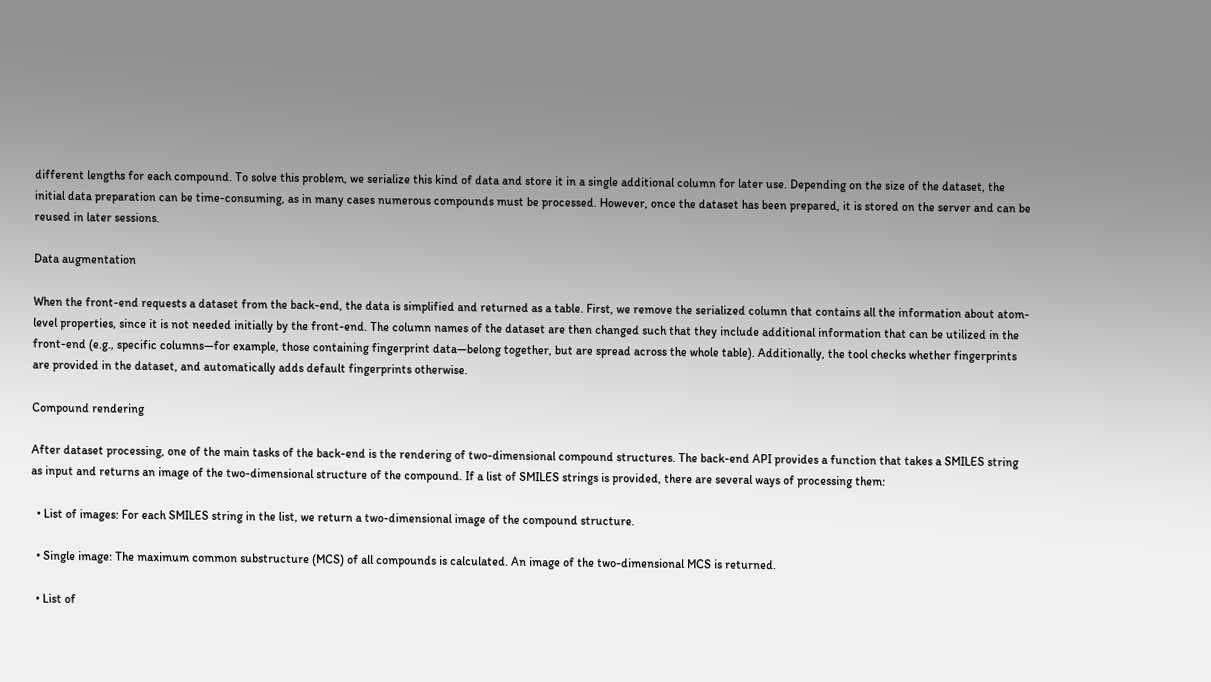different lengths for each compound. To solve this problem, we serialize this kind of data and store it in a single additional column for later use. Depending on the size of the dataset, the initial data preparation can be time-consuming, as in many cases numerous compounds must be processed. However, once the dataset has been prepared, it is stored on the server and can be reused in later sessions.

Data augmentation

When the front-end requests a dataset from the back-end, the data is simplified and returned as a table. First, we remove the serialized column that contains all the information about atom-level properties, since it is not needed initially by the front-end. The column names of the dataset are then changed such that they include additional information that can be utilized in the front-end (e.g., specific columns—for example, those containing fingerprint data—belong together, but are spread across the whole table). Additionally, the tool checks whether fingerprints are provided in the dataset, and automatically adds default fingerprints otherwise.

Compound rendering

After dataset processing, one of the main tasks of the back-end is the rendering of two-dimensional compound structures. The back-end API provides a function that takes a SMILES string as input and returns an image of the two-dimensional structure of the compound. If a list of SMILES strings is provided, there are several ways of processing them:

  • List of images: For each SMILES string in the list, we return a two-dimensional image of the compound structure.

  • Single image: The maximum common substructure (MCS) of all compounds is calculated. An image of the two-dimensional MCS is returned.

  • List of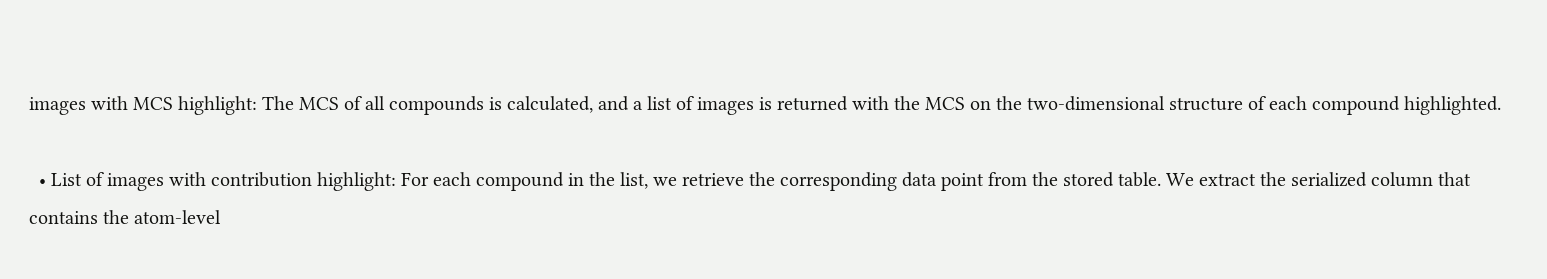images with MCS highlight: The MCS of all compounds is calculated, and a list of images is returned with the MCS on the two-dimensional structure of each compound highlighted.

  • List of images with contribution highlight: For each compound in the list, we retrieve the corresponding data point from the stored table. We extract the serialized column that contains the atom-level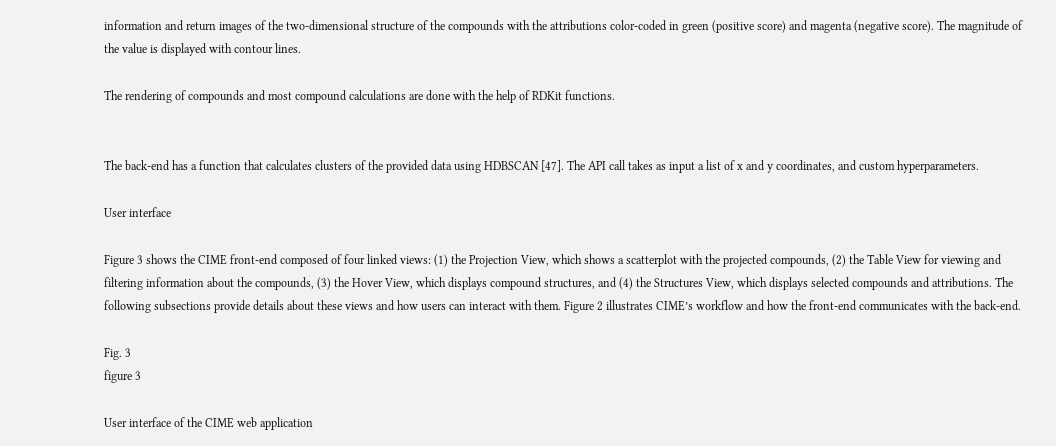information and return images of the two-dimensional structure of the compounds with the attributions color-coded in green (positive score) and magenta (negative score). The magnitude of the value is displayed with contour lines.

The rendering of compounds and most compound calculations are done with the help of RDKit functions.


The back-end has a function that calculates clusters of the provided data using HDBSCAN [47]. The API call takes as input a list of x and y coordinates, and custom hyperparameters.

User interface

Figure 3 shows the CIME front-end composed of four linked views: (1) the Projection View, which shows a scatterplot with the projected compounds, (2) the Table View for viewing and filtering information about the compounds, (3) the Hover View, which displays compound structures, and (4) the Structures View, which displays selected compounds and attributions. The following subsections provide details about these views and how users can interact with them. Figure 2 illustrates CIME’s workflow and how the front-end communicates with the back-end.

Fig. 3
figure 3

User interface of the CIME web application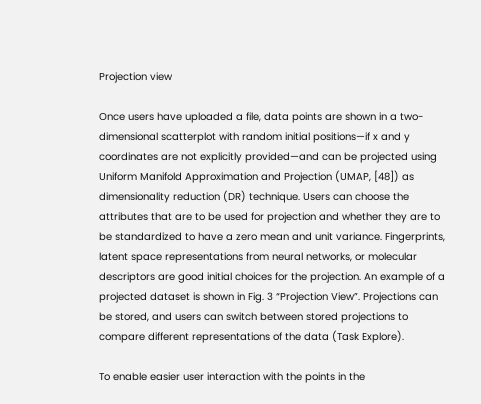Projection view

Once users have uploaded a file, data points are shown in a two-dimensional scatterplot with random initial positions—if x and y coordinates are not explicitly provided—and can be projected using Uniform Manifold Approximation and Projection (UMAP, [48]) as dimensionality reduction (DR) technique. Users can choose the attributes that are to be used for projection and whether they are to be standardized to have a zero mean and unit variance. Fingerprints, latent space representations from neural networks, or molecular descriptors are good initial choices for the projection. An example of a projected dataset is shown in Fig. 3 “Projection View”. Projections can be stored, and users can switch between stored projections to compare different representations of the data (Task Explore).

To enable easier user interaction with the points in the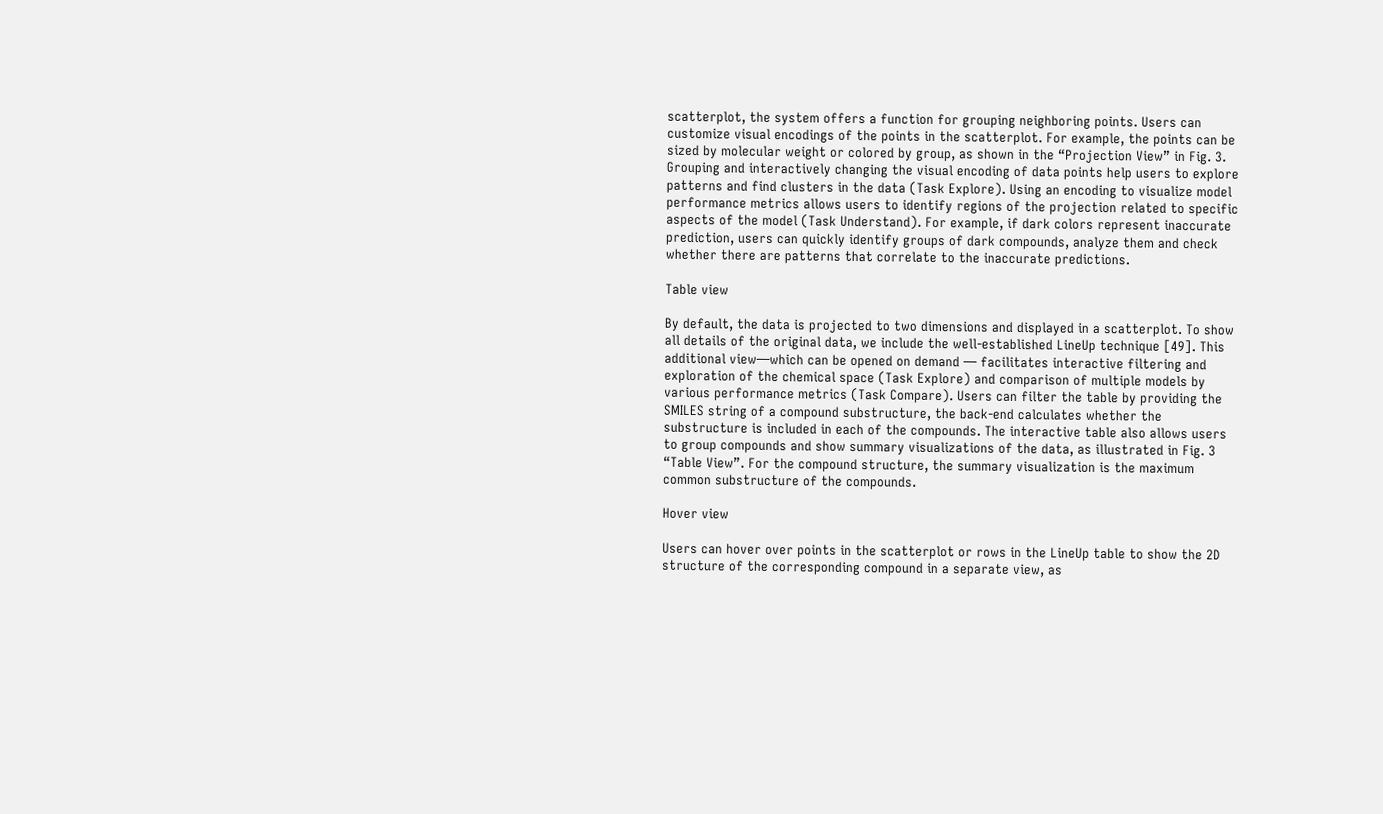scatterplot, the system offers a function for grouping neighboring points. Users can customize visual encodings of the points in the scatterplot. For example, the points can be sized by molecular weight or colored by group, as shown in the “Projection View” in Fig. 3. Grouping and interactively changing the visual encoding of data points help users to explore patterns and find clusters in the data (Task Explore). Using an encoding to visualize model performance metrics allows users to identify regions of the projection related to specific aspects of the model (Task Understand). For example, if dark colors represent inaccurate prediction, users can quickly identify groups of dark compounds, analyze them and check whether there are patterns that correlate to the inaccurate predictions.

Table view

By default, the data is projected to two dimensions and displayed in a scatterplot. To show all details of the original data, we include the well-established LineUp technique [49]. This additional view—which can be opened on demand — facilitates interactive filtering and exploration of the chemical space (Task Explore) and comparison of multiple models by various performance metrics (Task Compare). Users can filter the table by providing the SMILES string of a compound substructure, the back-end calculates whether the substructure is included in each of the compounds. The interactive table also allows users to group compounds and show summary visualizations of the data, as illustrated in Fig. 3 “Table View”. For the compound structure, the summary visualization is the maximum common substructure of the compounds.

Hover view

Users can hover over points in the scatterplot or rows in the LineUp table to show the 2D structure of the corresponding compound in a separate view, as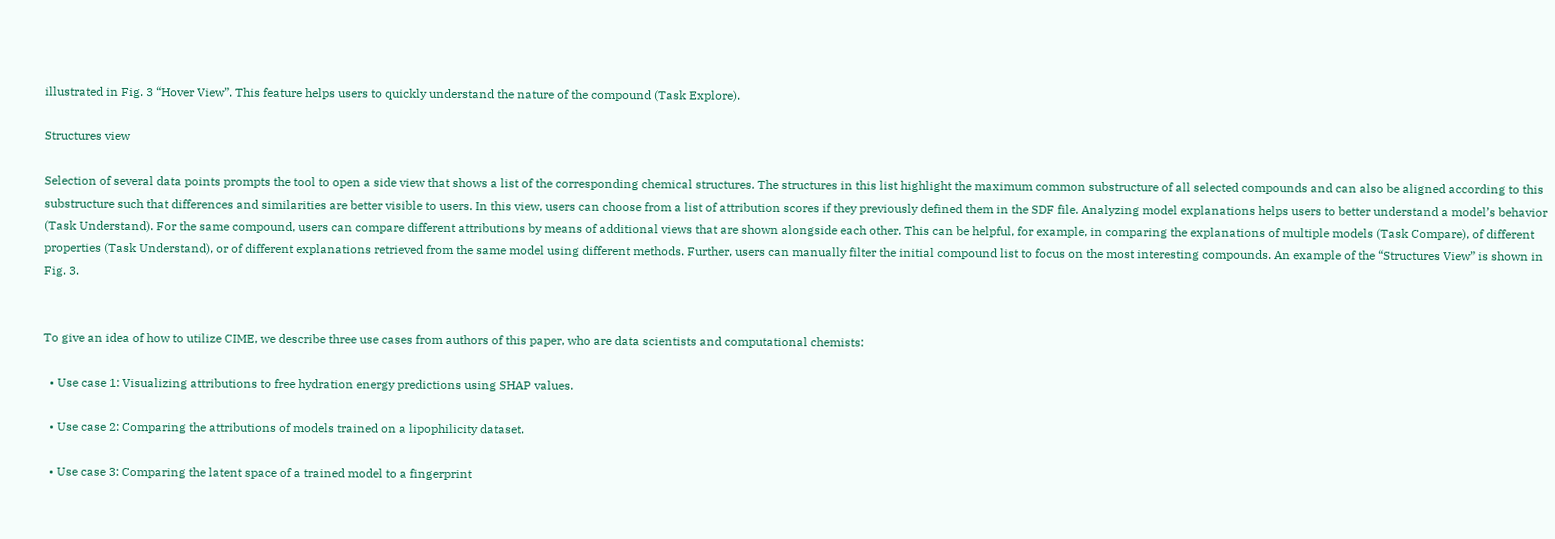illustrated in Fig. 3 “Hover View”. This feature helps users to quickly understand the nature of the compound (Task Explore).

Structures view

Selection of several data points prompts the tool to open a side view that shows a list of the corresponding chemical structures. The structures in this list highlight the maximum common substructure of all selected compounds and can also be aligned according to this substructure such that differences and similarities are better visible to users. In this view, users can choose from a list of attribution scores if they previously defined them in the SDF file. Analyzing model explanations helps users to better understand a model’s behavior (Task Understand). For the same compound, users can compare different attributions by means of additional views that are shown alongside each other. This can be helpful, for example, in comparing the explanations of multiple models (Task Compare), of different properties (Task Understand), or of different explanations retrieved from the same model using different methods. Further, users can manually filter the initial compound list to focus on the most interesting compounds. An example of the “Structures View” is shown in Fig. 3.


To give an idea of how to utilize CIME, we describe three use cases from authors of this paper, who are data scientists and computational chemists:

  • Use case 1: Visualizing attributions to free hydration energy predictions using SHAP values.

  • Use case 2: Comparing the attributions of models trained on a lipophilicity dataset.

  • Use case 3: Comparing the latent space of a trained model to a fingerprint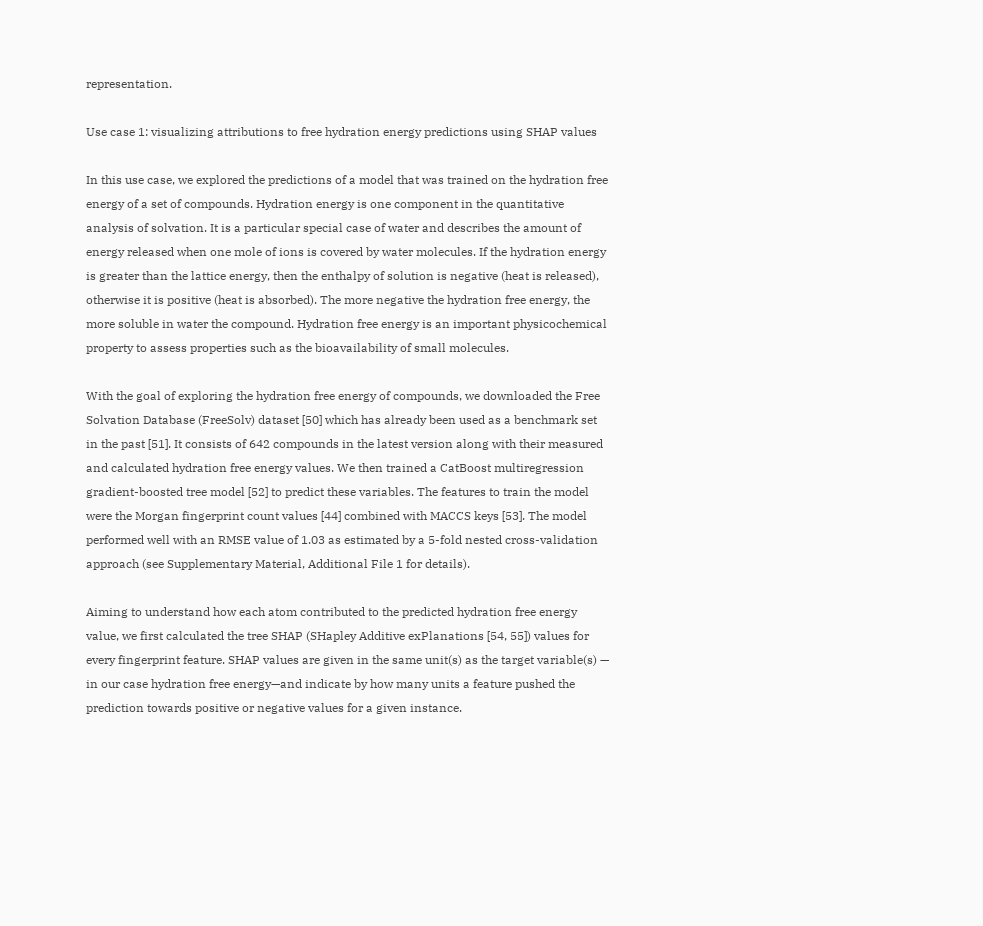representation.

Use case 1: visualizing attributions to free hydration energy predictions using SHAP values

In this use case, we explored the predictions of a model that was trained on the hydration free energy of a set of compounds. Hydration energy is one component in the quantitative analysis of solvation. It is a particular special case of water and describes the amount of energy released when one mole of ions is covered by water molecules. If the hydration energy is greater than the lattice energy, then the enthalpy of solution is negative (heat is released), otherwise it is positive (heat is absorbed). The more negative the hydration free energy, the more soluble in water the compound. Hydration free energy is an important physicochemical property to assess properties such as the bioavailability of small molecules.

With the goal of exploring the hydration free energy of compounds, we downloaded the Free Solvation Database (FreeSolv) dataset [50] which has already been used as a benchmark set in the past [51]. It consists of 642 compounds in the latest version along with their measured and calculated hydration free energy values. We then trained a CatBoost multiregression gradient-boosted tree model [52] to predict these variables. The features to train the model were the Morgan fingerprint count values [44] combined with MACCS keys [53]. The model performed well with an RMSE value of 1.03 as estimated by a 5-fold nested cross-validation approach (see Supplementary Material, Additional File 1 for details).

Aiming to understand how each atom contributed to the predicted hydration free energy value, we first calculated the tree SHAP (SHapley Additive exPlanations [54, 55]) values for every fingerprint feature. SHAP values are given in the same unit(s) as the target variable(s) — in our case hydration free energy—and indicate by how many units a feature pushed the prediction towards positive or negative values for a given instance.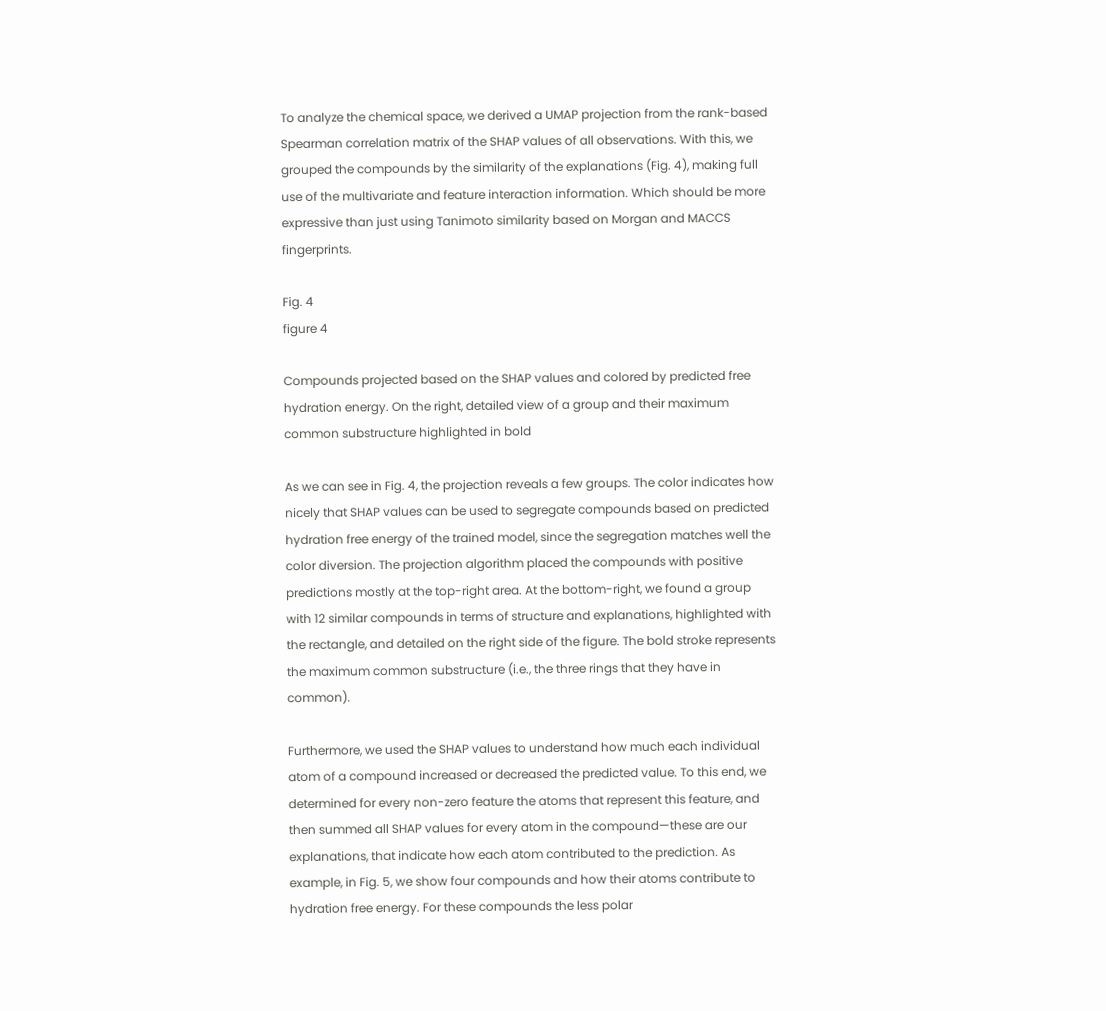To analyze the chemical space, we derived a UMAP projection from the rank-based Spearman correlation matrix of the SHAP values of all observations. With this, we grouped the compounds by the similarity of the explanations (Fig. 4), making full use of the multivariate and feature interaction information. Which should be more expressive than just using Tanimoto similarity based on Morgan and MACCS fingerprints.

Fig. 4
figure 4

Compounds projected based on the SHAP values and colored by predicted free hydration energy. On the right, detailed view of a group and their maximum common substructure highlighted in bold

As we can see in Fig. 4, the projection reveals a few groups. The color indicates how nicely that SHAP values can be used to segregate compounds based on predicted hydration free energy of the trained model, since the segregation matches well the color diversion. The projection algorithm placed the compounds with positive predictions mostly at the top-right area. At the bottom-right, we found a group with 12 similar compounds in terms of structure and explanations, highlighted with the rectangle, and detailed on the right side of the figure. The bold stroke represents the maximum common substructure (i.e., the three rings that they have in common).

Furthermore, we used the SHAP values to understand how much each individual atom of a compound increased or decreased the predicted value. To this end, we determined for every non-zero feature the atoms that represent this feature, and then summed all SHAP values for every atom in the compound—these are our explanations, that indicate how each atom contributed to the prediction. As example, in Fig. 5, we show four compounds and how their atoms contribute to hydration free energy. For these compounds the less polar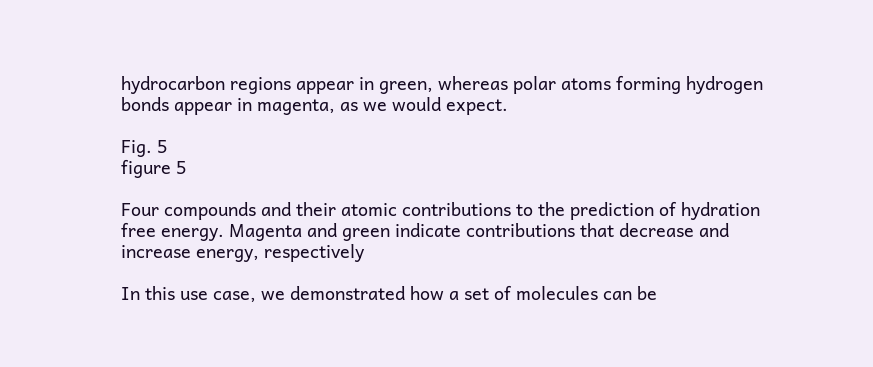hydrocarbon regions appear in green, whereas polar atoms forming hydrogen bonds appear in magenta, as we would expect.

Fig. 5
figure 5

Four compounds and their atomic contributions to the prediction of hydration free energy. Magenta and green indicate contributions that decrease and increase energy, respectively

In this use case, we demonstrated how a set of molecules can be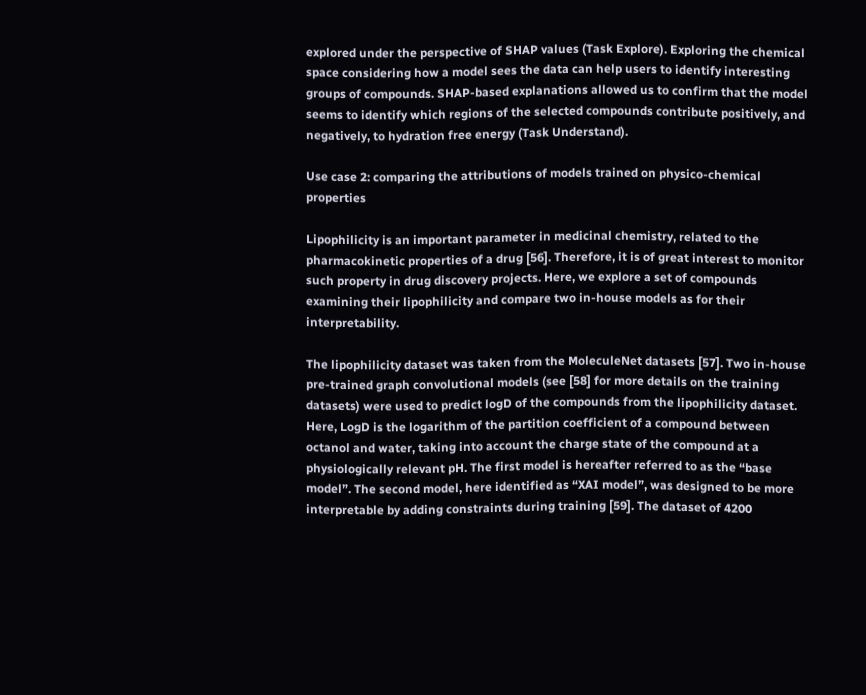explored under the perspective of SHAP values (Task Explore). Exploring the chemical space considering how a model sees the data can help users to identify interesting groups of compounds. SHAP-based explanations allowed us to confirm that the model seems to identify which regions of the selected compounds contribute positively, and negatively, to hydration free energy (Task Understand).

Use case 2: comparing the attributions of models trained on physico-chemical properties

Lipophilicity is an important parameter in medicinal chemistry, related to the pharmacokinetic properties of a drug [56]. Therefore, it is of great interest to monitor such property in drug discovery projects. Here, we explore a set of compounds examining their lipophilicity and compare two in-house models as for their interpretability.

The lipophilicity dataset was taken from the MoleculeNet datasets [57]. Two in-house pre-trained graph convolutional models (see [58] for more details on the training datasets) were used to predict logD of the compounds from the lipophilicity dataset. Here, LogD is the logarithm of the partition coefficient of a compound between octanol and water, taking into account the charge state of the compound at a physiologically relevant pH. The first model is hereafter referred to as the “base model”. The second model, here identified as “XAI model”, was designed to be more interpretable by adding constraints during training [59]. The dataset of 4200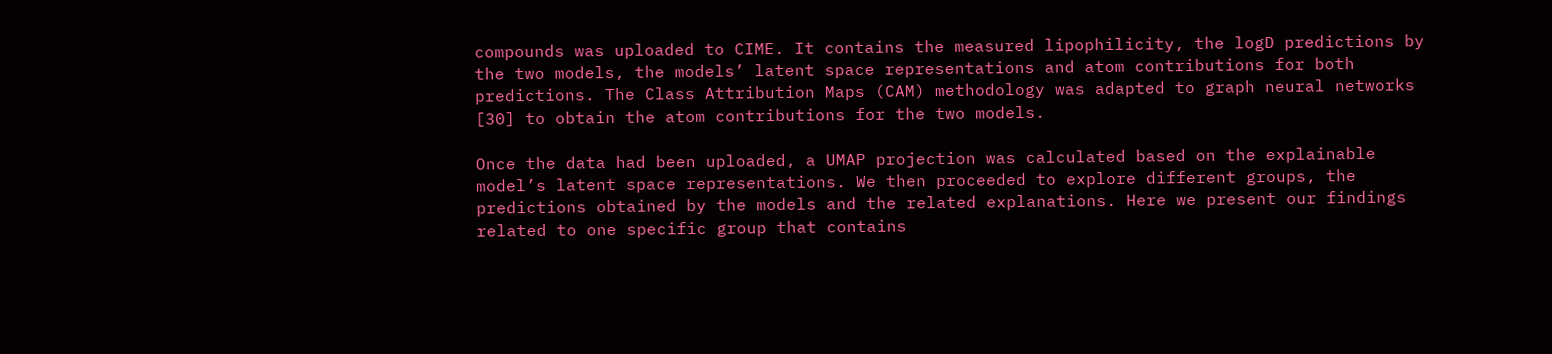compounds was uploaded to CIME. It contains the measured lipophilicity, the logD predictions by the two models, the models’ latent space representations and atom contributions for both predictions. The Class Attribution Maps (CAM) methodology was adapted to graph neural networks [30] to obtain the atom contributions for the two models.

Once the data had been uploaded, a UMAP projection was calculated based on the explainable model’s latent space representations. We then proceeded to explore different groups, the predictions obtained by the models and the related explanations. Here we present our findings related to one specific group that contains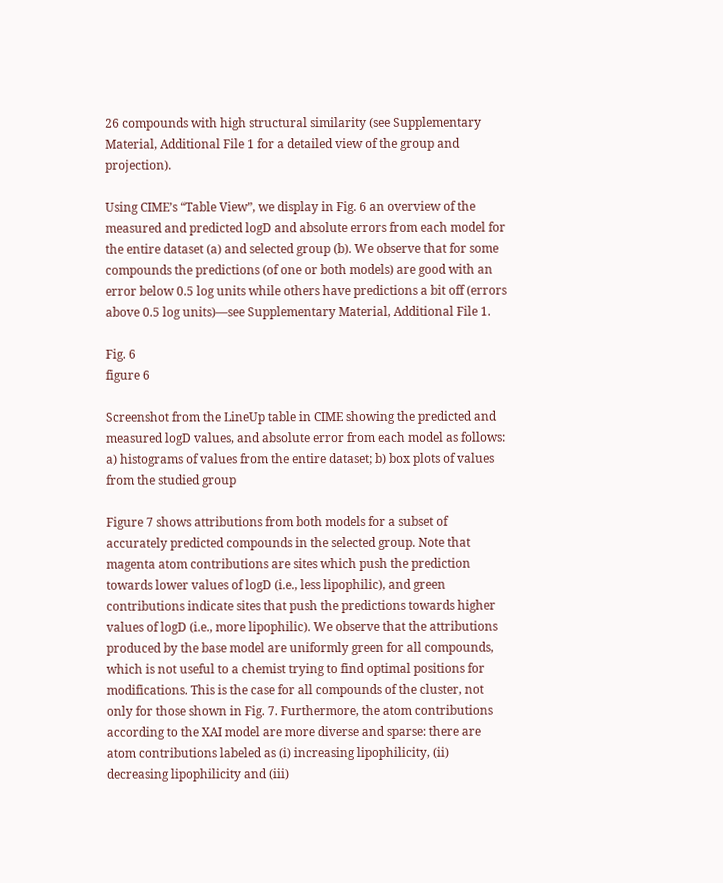26 compounds with high structural similarity (see Supplementary Material, Additional File 1 for a detailed view of the group and projection).

Using CIME’s “Table View”, we display in Fig. 6 an overview of the measured and predicted logD and absolute errors from each model for the entire dataset (a) and selected group (b). We observe that for some compounds the predictions (of one or both models) are good with an error below 0.5 log units while others have predictions a bit off (errors above 0.5 log units)—see Supplementary Material, Additional File 1.

Fig. 6
figure 6

Screenshot from the LineUp table in CIME showing the predicted and measured logD values, and absolute error from each model as follows: a) histograms of values from the entire dataset; b) box plots of values from the studied group

Figure 7 shows attributions from both models for a subset of accurately predicted compounds in the selected group. Note that magenta atom contributions are sites which push the prediction towards lower values of logD (i.e., less lipophilic), and green contributions indicate sites that push the predictions towards higher values of logD (i.e., more lipophilic). We observe that the attributions produced by the base model are uniformly green for all compounds, which is not useful to a chemist trying to find optimal positions for modifications. This is the case for all compounds of the cluster, not only for those shown in Fig. 7. Furthermore, the atom contributions according to the XAI model are more diverse and sparse: there are atom contributions labeled as (i) increasing lipophilicity, (ii) decreasing lipophilicity and (iii)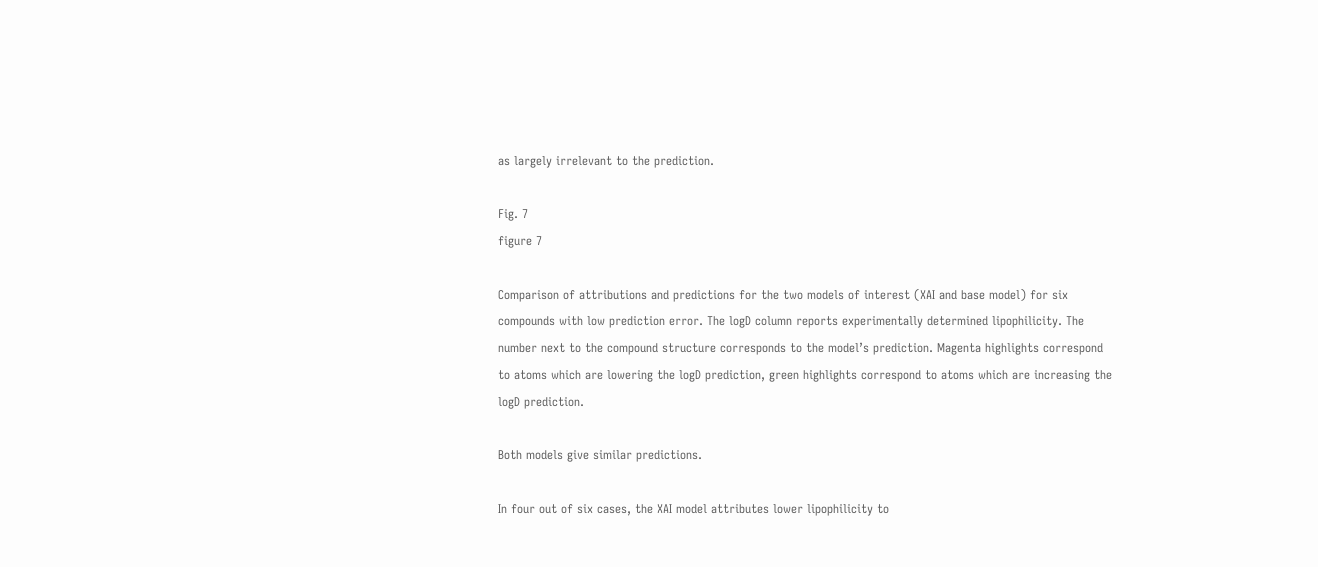as largely irrelevant to the prediction.

Fig. 7
figure 7

Comparison of attributions and predictions for the two models of interest (XAI and base model) for six compounds with low prediction error. The logD column reports experimentally determined lipophilicity. The number next to the compound structure corresponds to the model’s prediction. Magenta highlights correspond to atoms which are lowering the logD prediction, green highlights correspond to atoms which are increasing the logD prediction.

Both models give similar predictions.

In four out of six cases, the XAI model attributes lower lipophilicity to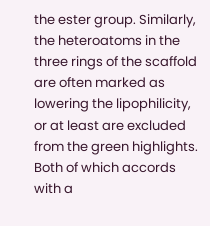the ester group. Similarly, the heteroatoms in the three rings of the scaffold are often marked as lowering the lipophilicity, or at least are excluded from the green highlights. Both of which accords with a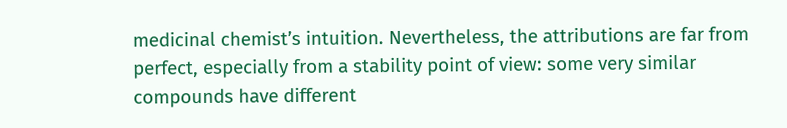medicinal chemist’s intuition. Nevertheless, the attributions are far from perfect, especially from a stability point of view: some very similar compounds have different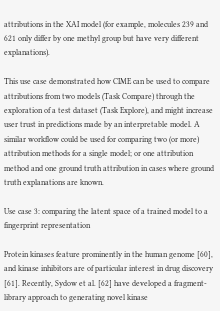attributions in the XAI model (for example, molecules 239 and 621 only differ by one methyl group but have very different explanations).

This use case demonstrated how CIME can be used to compare attributions from two models (Task Compare) through the exploration of a test dataset (Task Explore), and might increase user trust in predictions made by an interpretable model. A similar workflow could be used for comparing two (or more) attribution methods for a single model; or one attribution method and one ground truth attribution in cases where ground truth explanations are known.

Use case 3: comparing the latent space of a trained model to a fingerprint representation

Protein kinases feature prominently in the human genome [60], and kinase inhibitors are of particular interest in drug discovery [61]. Recently, Sydow et al. [62] have developed a fragment-library approach to generating novel kinase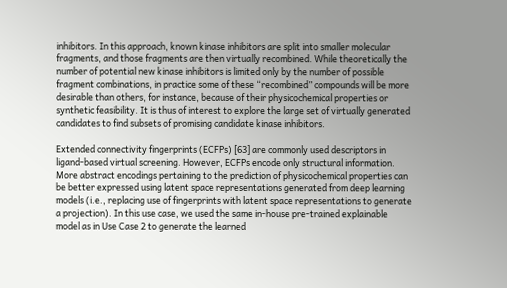inhibitors. In this approach, known kinase inhibitors are split into smaller molecular fragments, and those fragments are then virtually recombined. While theoretically the number of potential new kinase inhibitors is limited only by the number of possible fragment combinations, in practice some of these “recombined” compounds will be more desirable than others, for instance, because of their physicochemical properties or synthetic feasibility. It is thus of interest to explore the large set of virtually generated candidates to find subsets of promising candidate kinase inhibitors.

Extended connectivity fingerprints (ECFPs) [63] are commonly used descriptors in ligand-based virtual screening. However, ECFPs encode only structural information. More abstract encodings pertaining to the prediction of physicochemical properties can be better expressed using latent space representations generated from deep learning models (i.e., replacing use of fingerprints with latent space representations to generate a projection). In this use case, we used the same in-house pre-trained explainable model as in Use Case 2 to generate the learned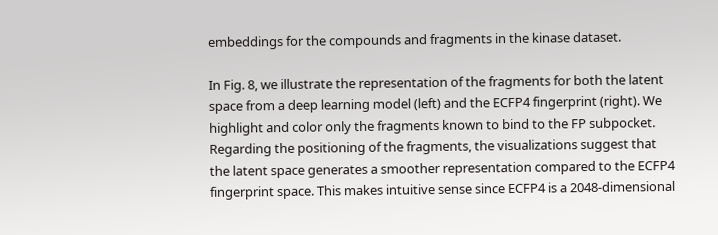embeddings for the compounds and fragments in the kinase dataset.

In Fig. 8, we illustrate the representation of the fragments for both the latent space from a deep learning model (left) and the ECFP4 fingerprint (right). We highlight and color only the fragments known to bind to the FP subpocket. Regarding the positioning of the fragments, the visualizations suggest that the latent space generates a smoother representation compared to the ECFP4 fingerprint space. This makes intuitive sense since ECFP4 is a 2048-dimensional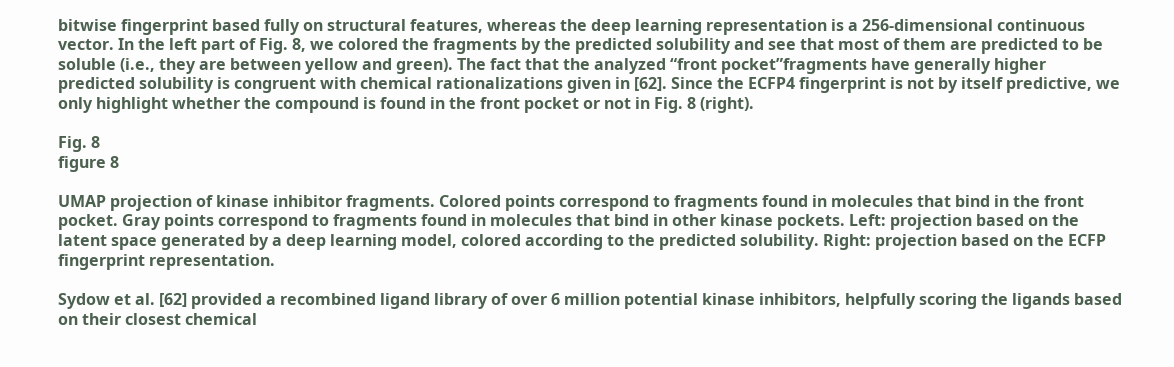bitwise fingerprint based fully on structural features, whereas the deep learning representation is a 256-dimensional continuous vector. In the left part of Fig. 8, we colored the fragments by the predicted solubility and see that most of them are predicted to be soluble (i.e., they are between yellow and green). The fact that the analyzed “front pocket”fragments have generally higher predicted solubility is congruent with chemical rationalizations given in [62]. Since the ECFP4 fingerprint is not by itself predictive, we only highlight whether the compound is found in the front pocket or not in Fig. 8 (right).

Fig. 8
figure 8

UMAP projection of kinase inhibitor fragments. Colored points correspond to fragments found in molecules that bind in the front pocket. Gray points correspond to fragments found in molecules that bind in other kinase pockets. Left: projection based on the latent space generated by a deep learning model, colored according to the predicted solubility. Right: projection based on the ECFP fingerprint representation.

Sydow et al. [62] provided a recombined ligand library of over 6 million potential kinase inhibitors, helpfully scoring the ligands based on their closest chemical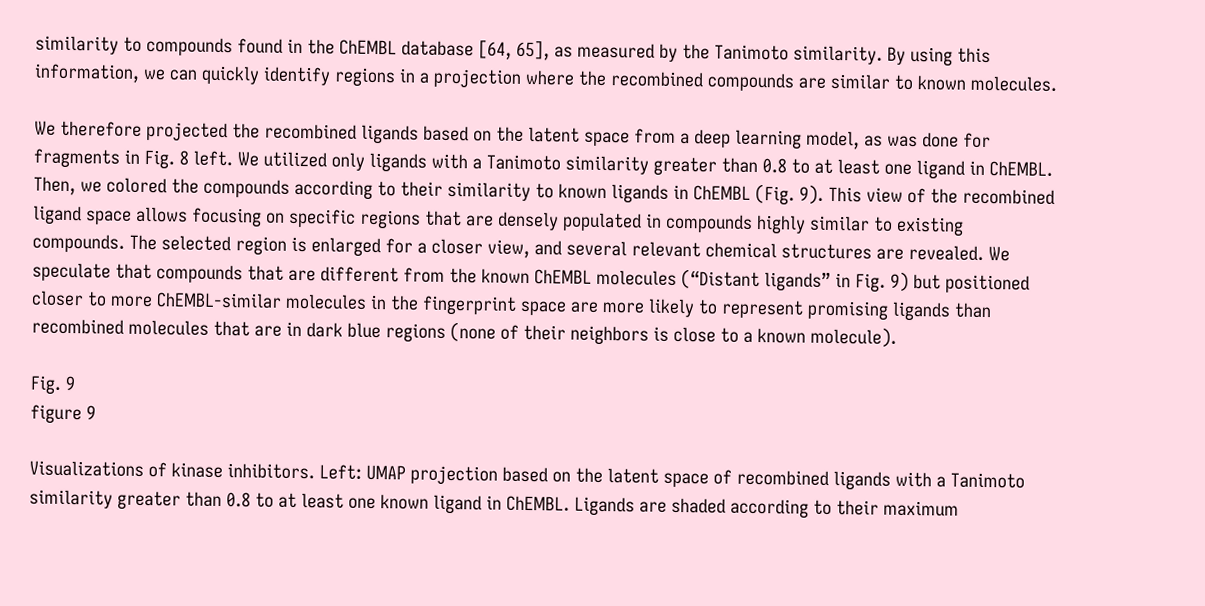similarity to compounds found in the ChEMBL database [64, 65], as measured by the Tanimoto similarity. By using this information, we can quickly identify regions in a projection where the recombined compounds are similar to known molecules.

We therefore projected the recombined ligands based on the latent space from a deep learning model, as was done for fragments in Fig. 8 left. We utilized only ligands with a Tanimoto similarity greater than 0.8 to at least one ligand in ChEMBL. Then, we colored the compounds according to their similarity to known ligands in ChEMBL (Fig. 9). This view of the recombined ligand space allows focusing on specific regions that are densely populated in compounds highly similar to existing compounds. The selected region is enlarged for a closer view, and several relevant chemical structures are revealed. We speculate that compounds that are different from the known ChEMBL molecules (“Distant ligands” in Fig. 9) but positioned closer to more ChEMBL-similar molecules in the fingerprint space are more likely to represent promising ligands than recombined molecules that are in dark blue regions (none of their neighbors is close to a known molecule).

Fig. 9
figure 9

Visualizations of kinase inhibitors. Left: UMAP projection based on the latent space of recombined ligands with a Tanimoto similarity greater than 0.8 to at least one known ligand in ChEMBL. Ligands are shaded according to their maximum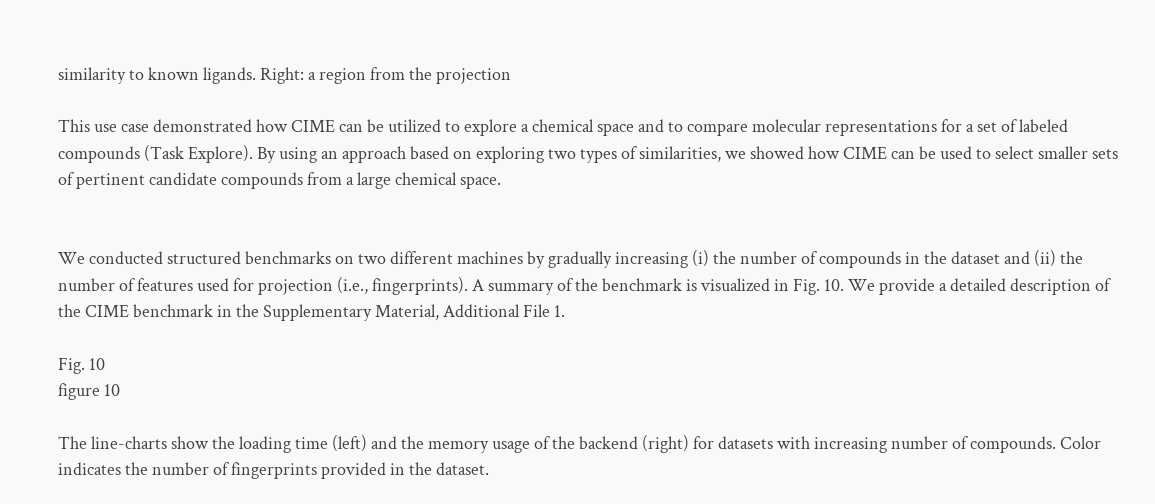similarity to known ligands. Right: a region from the projection

This use case demonstrated how CIME can be utilized to explore a chemical space and to compare molecular representations for a set of labeled compounds (Task Explore). By using an approach based on exploring two types of similarities, we showed how CIME can be used to select smaller sets of pertinent candidate compounds from a large chemical space.


We conducted structured benchmarks on two different machines by gradually increasing (i) the number of compounds in the dataset and (ii) the number of features used for projection (i.e., fingerprints). A summary of the benchmark is visualized in Fig. 10. We provide a detailed description of the CIME benchmark in the Supplementary Material, Additional File 1.

Fig. 10
figure 10

The line-charts show the loading time (left) and the memory usage of the backend (right) for datasets with increasing number of compounds. Color indicates the number of fingerprints provided in the dataset.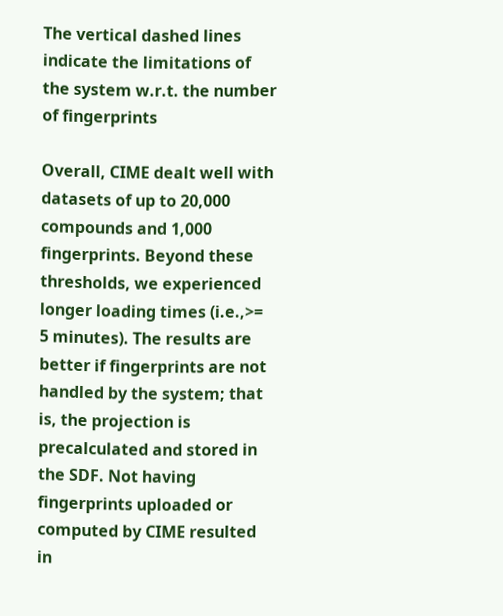The vertical dashed lines indicate the limitations of the system w.r.t. the number of fingerprints

Overall, CIME dealt well with datasets of up to 20,000 compounds and 1,000 fingerprints. Beyond these thresholds, we experienced longer loading times (i.e.,>= 5 minutes). The results are better if fingerprints are not handled by the system; that is, the projection is precalculated and stored in the SDF. Not having fingerprints uploaded or computed by CIME resulted in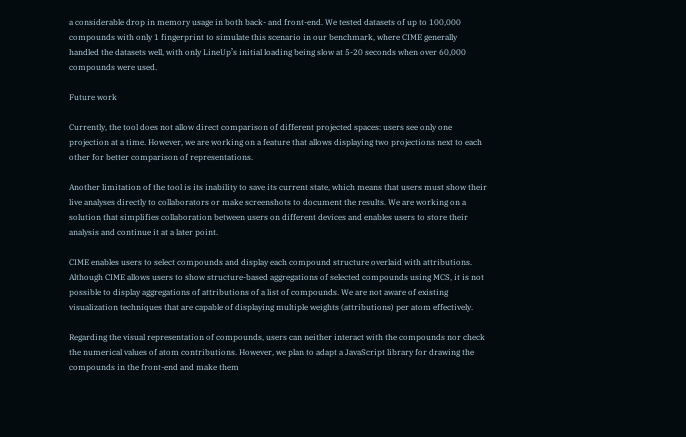a considerable drop in memory usage in both back- and front-end. We tested datasets of up to 100,000 compounds with only 1 fingerprint to simulate this scenario in our benchmark, where CIME generally handled the datasets well, with only LineUp’s initial loading being slow at 5-20 seconds when over 60,000 compounds were used.

Future work

Currently, the tool does not allow direct comparison of different projected spaces: users see only one projection at a time. However, we are working on a feature that allows displaying two projections next to each other for better comparison of representations.

Another limitation of the tool is its inability to save its current state, which means that users must show their live analyses directly to collaborators or make screenshots to document the results. We are working on a solution that simplifies collaboration between users on different devices and enables users to store their analysis and continue it at a later point.

CIME enables users to select compounds and display each compound structure overlaid with attributions. Although CIME allows users to show structure-based aggregations of selected compounds using MCS, it is not possible to display aggregations of attributions of a list of compounds. We are not aware of existing visualization techniques that are capable of displaying multiple weights (attributions) per atom effectively.

Regarding the visual representation of compounds, users can neither interact with the compounds nor check the numerical values of atom contributions. However, we plan to adapt a JavaScript library for drawing the compounds in the front-end and make them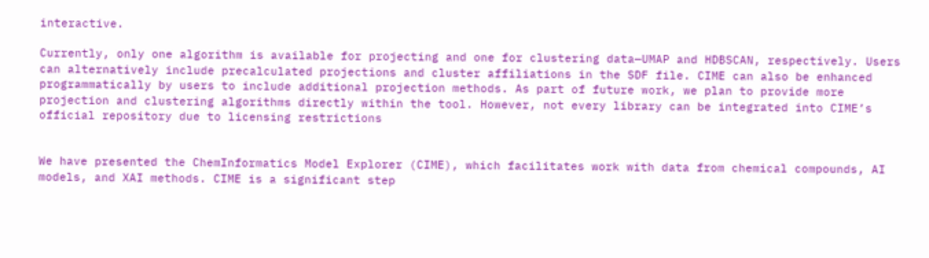interactive.

Currently, only one algorithm is available for projecting and one for clustering data—UMAP and HDBSCAN, respectively. Users can alternatively include precalculated projections and cluster affiliations in the SDF file. CIME can also be enhanced programmatically by users to include additional projection methods. As part of future work, we plan to provide more projection and clustering algorithms directly within the tool. However, not every library can be integrated into CIME’s official repository due to licensing restrictions


We have presented the ChemInformatics Model Explorer (CIME), which facilitates work with data from chemical compounds, AI models, and XAI methods. CIME is a significant step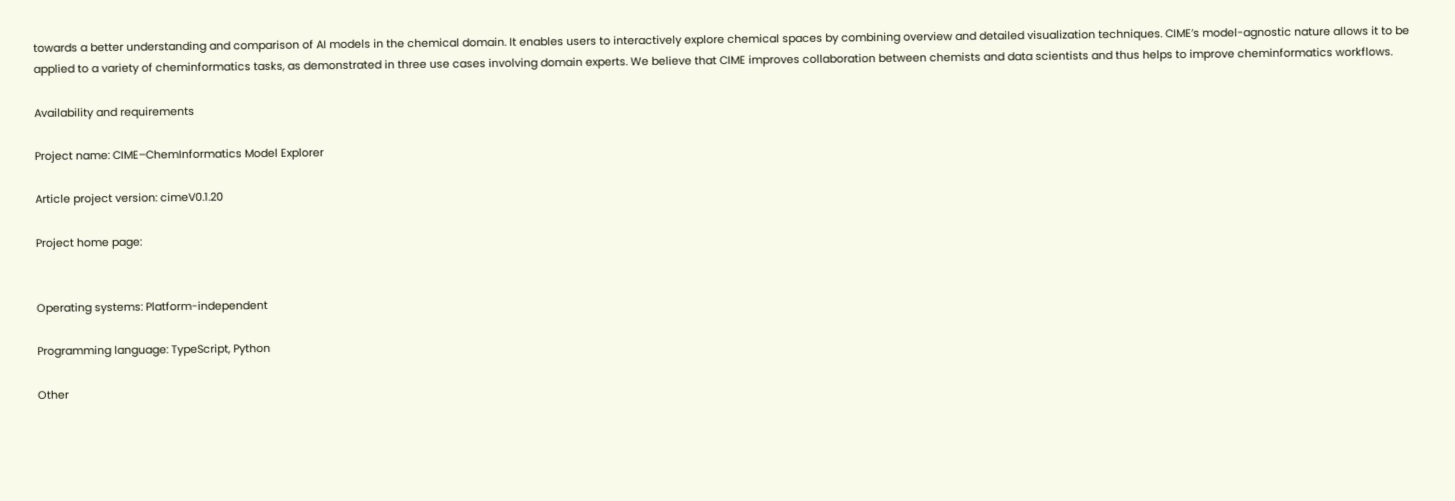towards a better understanding and comparison of AI models in the chemical domain. It enables users to interactively explore chemical spaces by combining overview and detailed visualization techniques. CIME’s model-agnostic nature allows it to be applied to a variety of cheminformatics tasks, as demonstrated in three use cases involving domain experts. We believe that CIME improves collaboration between chemists and data scientists and thus helps to improve cheminformatics workflows.

Availability and requirements

Project name: CIME–ChemInformatics Model Explorer

Article project version: cimeV0.1.20

Project home page:


Operating systems: Platform-independent

Programming language: TypeScript, Python

Other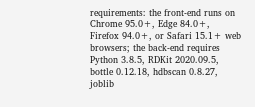requirements: the front-end runs on Chrome 95.0+, Edge 84.0+, Firefox 94.0+, or Safari 15.1+ web browsers; the back-end requires Python 3.8.5, RDKit 2020.09.5, bottle 0.12.18, hdbscan 0.8.27, joblib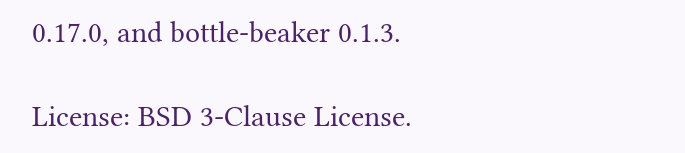0.17.0, and bottle-beaker 0.1.3.

License: BSD 3-Clause License.